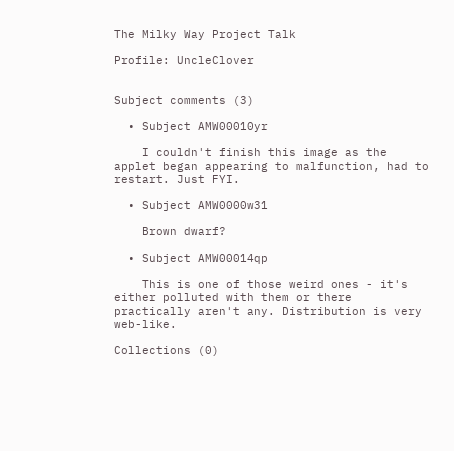The Milky Way Project Talk

Profile: UncleClover


Subject comments (3)

  • Subject AMW00010yr

    I couldn't finish this image as the applet began appearing to malfunction, had to restart. Just FYI.

  • Subject AMW0000w31

    Brown dwarf?

  • Subject AMW00014qp

    This is one of those weird ones - it's either polluted with them or there practically aren't any. Distribution is very web-like.

Collections (0)